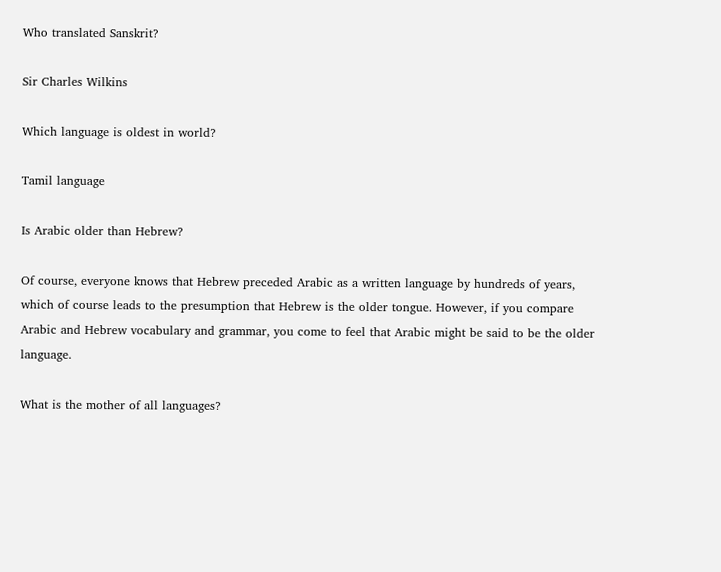Who translated Sanskrit?

Sir Charles Wilkins

Which language is oldest in world?

Tamil language

Is Arabic older than Hebrew?

Of course, everyone knows that Hebrew preceded Arabic as a written language by hundreds of years, which of course leads to the presumption that Hebrew is the older tongue. However, if you compare Arabic and Hebrew vocabulary and grammar, you come to feel that Arabic might be said to be the older language.

What is the mother of all languages?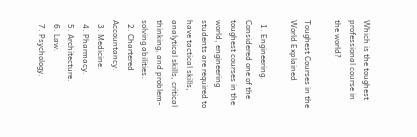Which is the toughest professional course in the world?

Toughest Courses in the World Explained

  1. Engineering. Considered one of the toughest courses in the world, engineering students are required to have tactical skills, analytical skills, critical thinking, and problem-solving abilities.
  2. Chartered Accountancy.
  3. Medicine.
  4. Pharmacy.
  5. Architecture.
  6. Law.
  7. Psychology.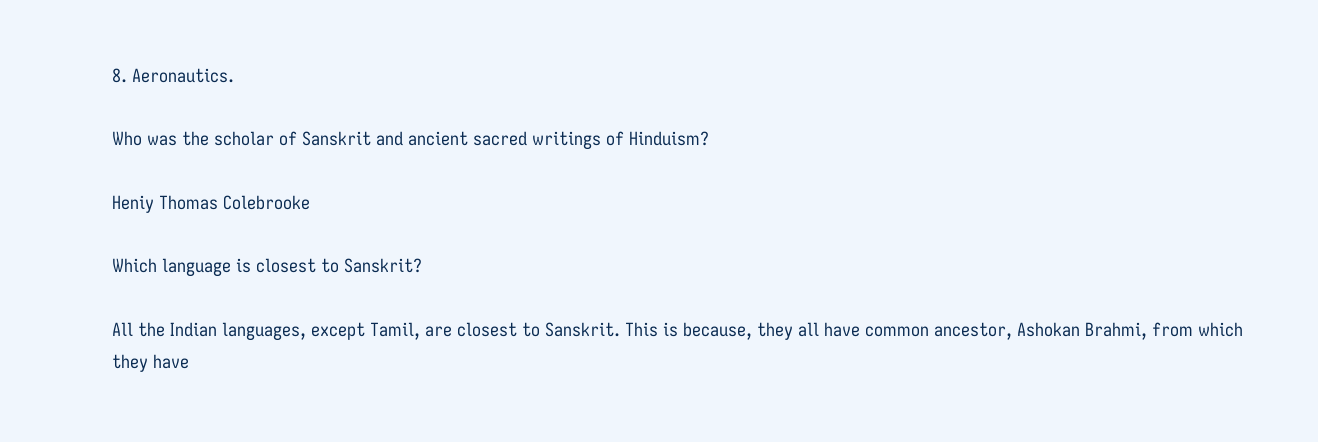8. Aeronautics.

Who was the scholar of Sanskrit and ancient sacred writings of Hinduism?

Heniy Thomas Colebrooke

Which language is closest to Sanskrit?

All the Indian languages, except Tamil, are closest to Sanskrit. This is because, they all have common ancestor, Ashokan Brahmi, from which they have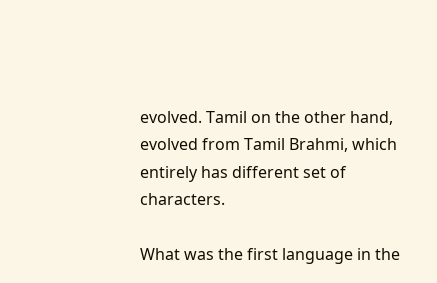evolved. Tamil on the other hand, evolved from Tamil Brahmi, which entirely has different set of characters.

What was the first language in the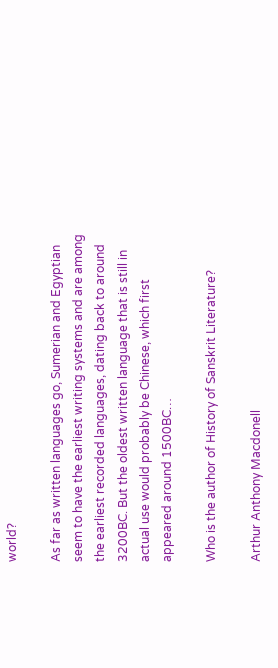world?

As far as written languages go, Sumerian and Egyptian seem to have the earliest writing systems and are among the earliest recorded languages, dating back to around 3200BC. But the oldest written language that is still in actual use would probably be Chinese, which first appeared around 1500BC…

Who is the author of History of Sanskrit Literature?

Arthur Anthony Macdonell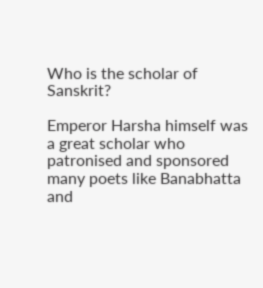Who is the scholar of Sanskrit?

Emperor Harsha himself was a great scholar who patronised and sponsored many poets like Banabhatta and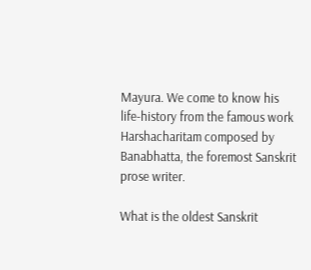Mayura. We come to know his life-history from the famous work Harshacharitam composed by Banabhatta, the foremost Sanskrit prose writer.

What is the oldest Sanskrit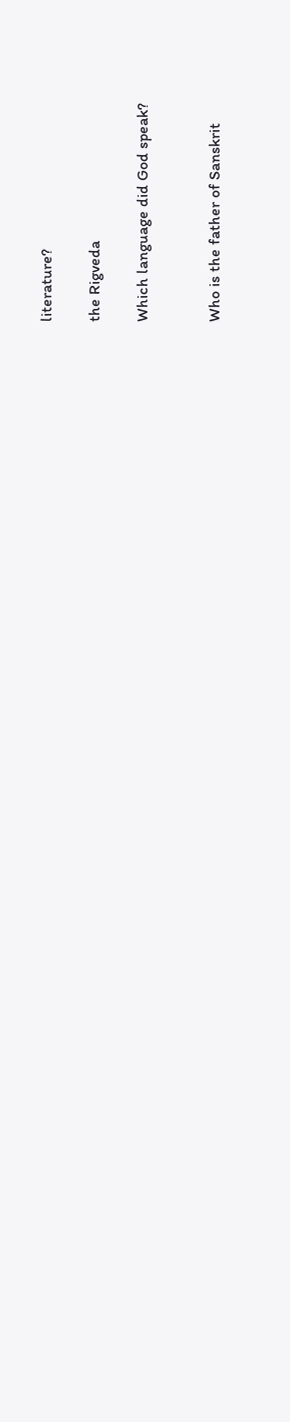literature?

the Rigveda

Which language did God speak?


Who is the father of Sanskrit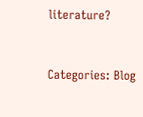literature?


Categories: Blog